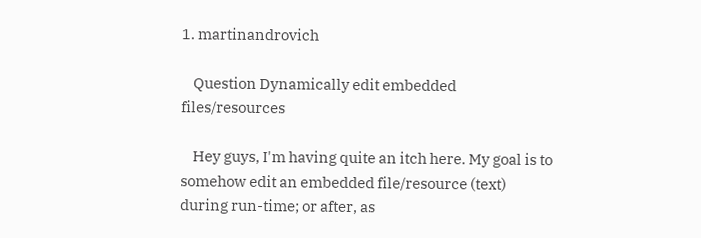1. martinandrovich

    Question Dynamically edit embedded files/resources

    Hey guys, I'm having quite an itch here. My goal is to somehow edit an embedded file/resource (text) during run-time; or after, as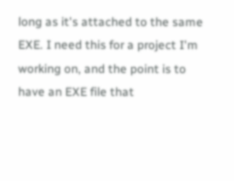long as it's attached to the same EXE. I need this for a project I'm working on, and the point is to have an EXE file that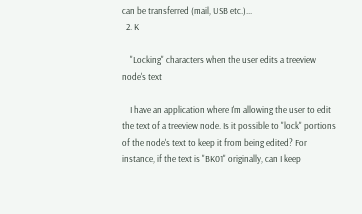can be transferred (mail, USB etc.)...
  2. K

    "Locking" characters when the user edits a treeview node's text

    I have an application where I'm allowing the user to edit the text of a treeview node. Is it possible to "lock" portions of the node's text to keep it from being edited? For instance, if the text is "BK01" originally, can I keep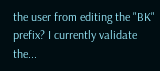the user from editing the "BK" prefix? I currently validate the...